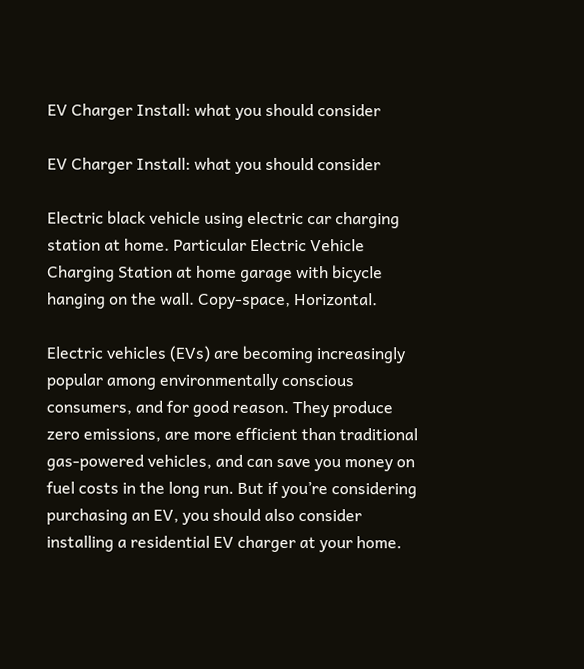EV Charger Install: what you should consider

EV Charger Install: what you should consider

Electric black vehicle using electric car charging station at home. Particular Electric Vehicle Charging Station at home garage with bicycle hanging on the wall. Copy-space, Horizontal.

Electric vehicles (EVs) are becoming increasingly popular among environmentally conscious consumers, and for good reason. They produce zero emissions, are more efficient than traditional gas-powered vehicles, and can save you money on fuel costs in the long run. But if you’re considering purchasing an EV, you should also consider installing a residential EV charger at your home.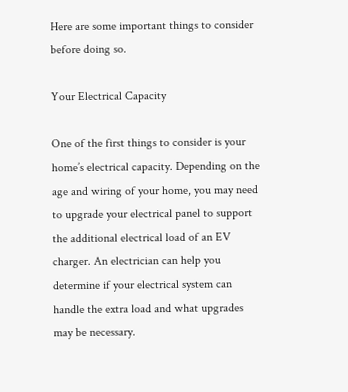Here are some important things to consider before doing so.

Your Electrical Capacity

One of the first things to consider is your home’s electrical capacity. Depending on the age and wiring of your home, you may need to upgrade your electrical panel to support the additional electrical load of an EV charger. An electrician can help you determine if your electrical system can handle the extra load and what upgrades may be necessary.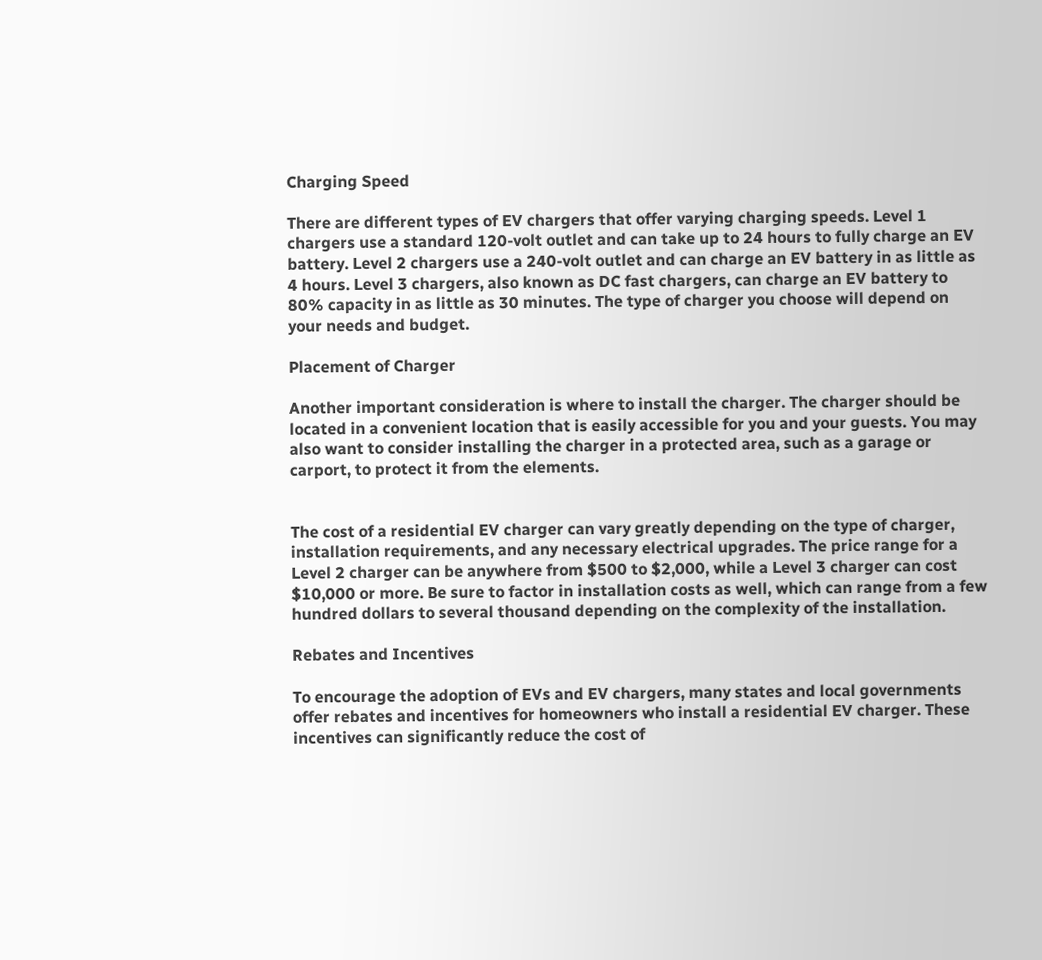Charging Speed

There are different types of EV chargers that offer varying charging speeds. Level 1 chargers use a standard 120-volt outlet and can take up to 24 hours to fully charge an EV battery. Level 2 chargers use a 240-volt outlet and can charge an EV battery in as little as 4 hours. Level 3 chargers, also known as DC fast chargers, can charge an EV battery to 80% capacity in as little as 30 minutes. The type of charger you choose will depend on your needs and budget.

Placement of Charger

Another important consideration is where to install the charger. The charger should be located in a convenient location that is easily accessible for you and your guests. You may also want to consider installing the charger in a protected area, such as a garage or carport, to protect it from the elements.


The cost of a residential EV charger can vary greatly depending on the type of charger, installation requirements, and any necessary electrical upgrades. The price range for a Level 2 charger can be anywhere from $500 to $2,000, while a Level 3 charger can cost $10,000 or more. Be sure to factor in installation costs as well, which can range from a few hundred dollars to several thousand depending on the complexity of the installation.

Rebates and Incentives

To encourage the adoption of EVs and EV chargers, many states and local governments offer rebates and incentives for homeowners who install a residential EV charger. These incentives can significantly reduce the cost of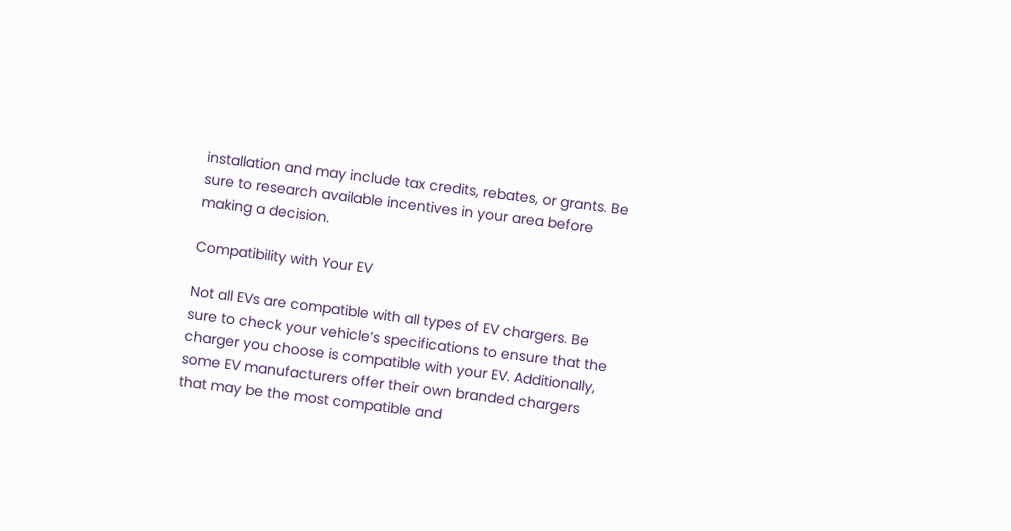installation and may include tax credits, rebates, or grants. Be sure to research available incentives in your area before making a decision.

Compatibility with Your EV

Not all EVs are compatible with all types of EV chargers. Be sure to check your vehicle’s specifications to ensure that the charger you choose is compatible with your EV. Additionally, some EV manufacturers offer their own branded chargers that may be the most compatible and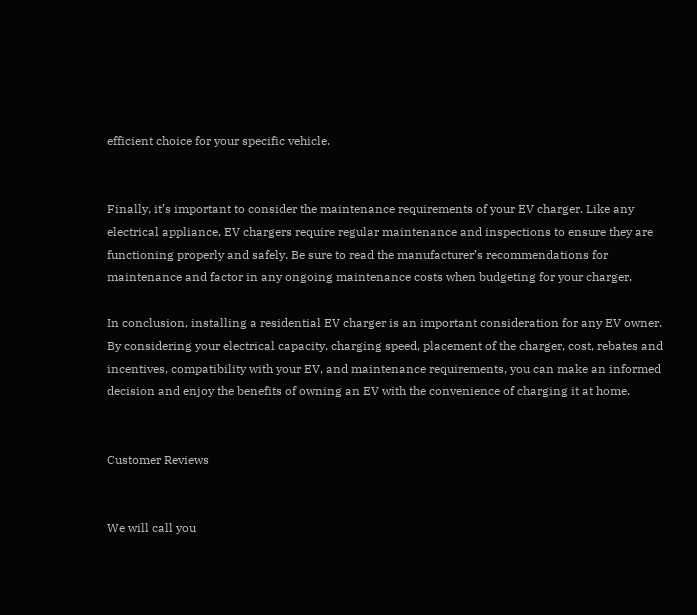efficient choice for your specific vehicle.


Finally, it’s important to consider the maintenance requirements of your EV charger. Like any electrical appliance, EV chargers require regular maintenance and inspections to ensure they are functioning properly and safely. Be sure to read the manufacturer’s recommendations for maintenance and factor in any ongoing maintenance costs when budgeting for your charger.

In conclusion, installing a residential EV charger is an important consideration for any EV owner. By considering your electrical capacity, charging speed, placement of the charger, cost, rebates and incentives, compatibility with your EV, and maintenance requirements, you can make an informed decision and enjoy the benefits of owning an EV with the convenience of charging it at home.


Customer Reviews


We will call you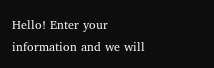Hello! Enter your information and we will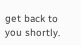get back to you shortly.